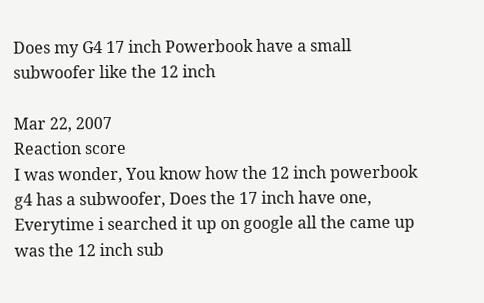Does my G4 17 inch Powerbook have a small subwoofer like the 12 inch

Mar 22, 2007
Reaction score
I was wonder, You know how the 12 inch powerbook g4 has a subwoofer, Does the 17 inch have one, Everytime i searched it up on google all the came up was the 12 inch sub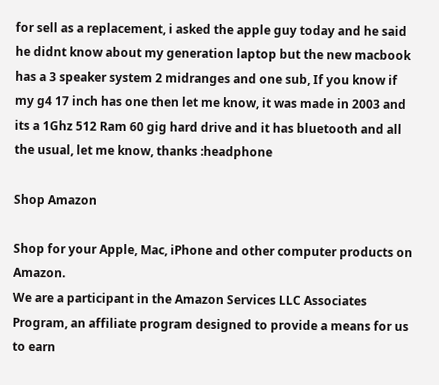for sell as a replacement, i asked the apple guy today and he said he didnt know about my generation laptop but the new macbook has a 3 speaker system 2 midranges and one sub, If you know if my g4 17 inch has one then let me know, it was made in 2003 and its a 1Ghz 512 Ram 60 gig hard drive and it has bluetooth and all the usual, let me know, thanks :headphone

Shop Amazon

Shop for your Apple, Mac, iPhone and other computer products on Amazon.
We are a participant in the Amazon Services LLC Associates Program, an affiliate program designed to provide a means for us to earn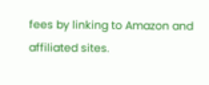fees by linking to Amazon and affiliated sites.